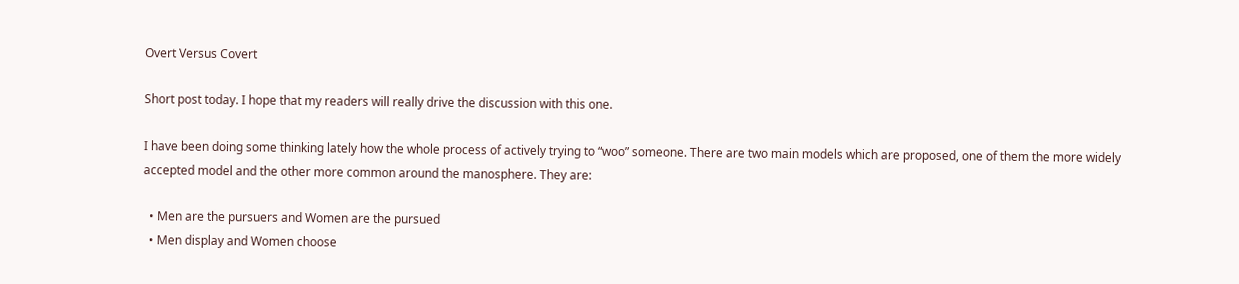Overt Versus Covert

Short post today. I hope that my readers will really drive the discussion with this one.

I have been doing some thinking lately how the whole process of actively trying to “woo” someone. There are two main models which are proposed, one of them the more widely accepted model and the other more common around the manosphere. They are:

  • Men are the pursuers and Women are the pursued
  • Men display and Women choose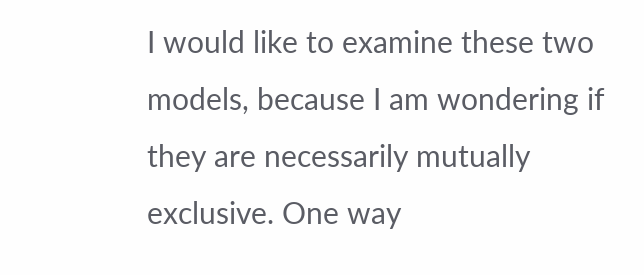I would like to examine these two models, because I am wondering if they are necessarily mutually exclusive. One way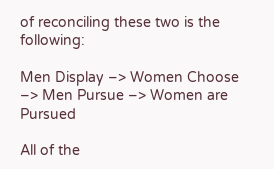of reconciling these two is the following:

Men Display –> Women Choose –> Men Pursue –> Women are Pursued

All of the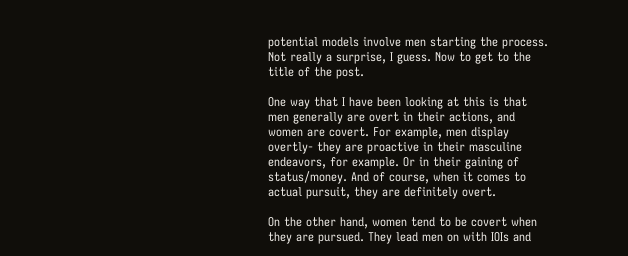potential models involve men starting the process. Not really a surprise, I guess. Now to get to the title of the post.

One way that I have been looking at this is that men generally are overt in their actions, and women are covert. For example, men display overtly- they are proactive in their masculine endeavors, for example. Or in their gaining of status/money. And of course, when it comes to actual pursuit, they are definitely overt.

On the other hand, women tend to be covert when they are pursued. They lead men on with IOIs and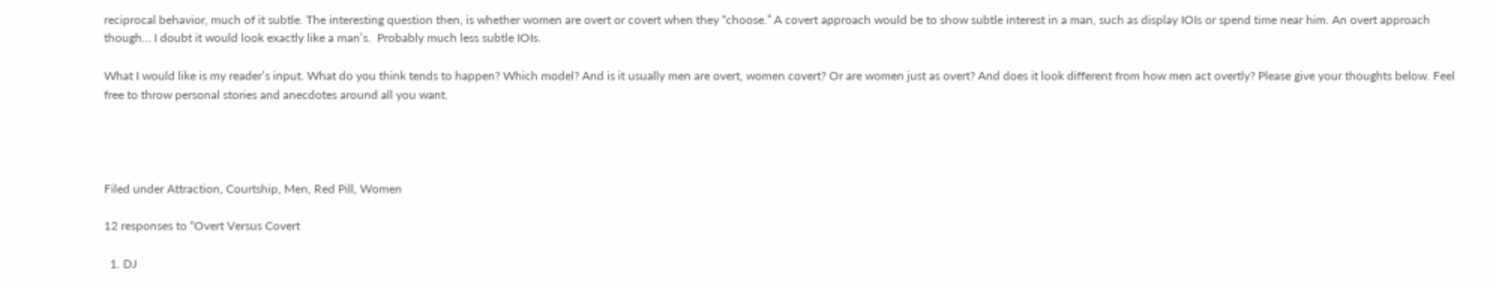reciprocal behavior, much of it subtle. The interesting question then, is whether women are overt or covert when they “choose.” A covert approach would be to show subtle interest in a man, such as display IOIs or spend time near him. An overt approach though… I doubt it would look exactly like a man’s.  Probably much less subtle IOIs.

What I would like is my reader’s input. What do you think tends to happen? Which model? And is it usually men are overt, women covert? Or are women just as overt? And does it look different from how men act overtly? Please give your thoughts below. Feel free to throw personal stories and anecdotes around all you want.




Filed under Attraction, Courtship, Men, Red Pill, Women

12 responses to “Overt Versus Covert

  1. DJ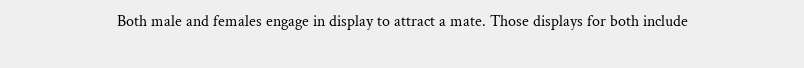Both male and females engage in display to attract a mate. Those displays for both include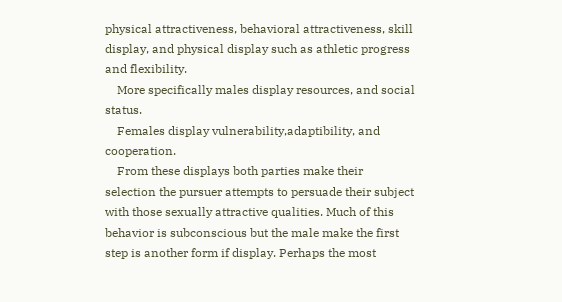physical attractiveness, behavioral attractiveness, skill display, and physical display such as athletic progress and flexibility.
    More specifically males display resources, and social status.
    Females display vulnerability,adaptibility, and cooperation.
    From these displays both parties make their selection the pursuer attempts to persuade their subject with those sexually attractive qualities. Much of this behavior is subconscious but the male make the first step is another form if display. Perhaps the most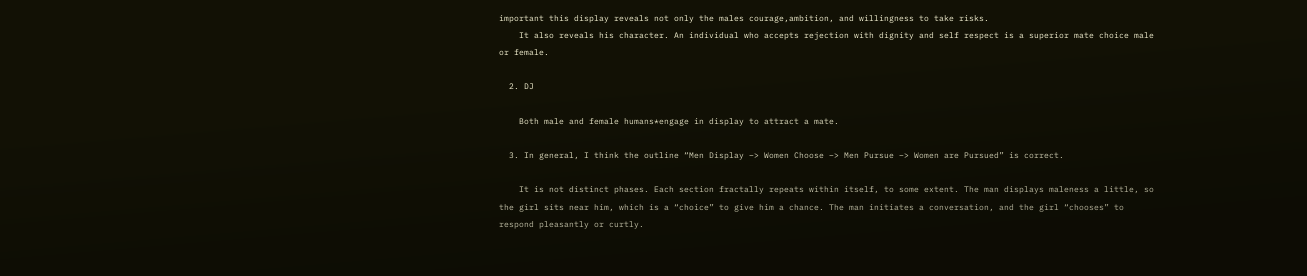important this display reveals not only the males courage,ambition, and willingness to take risks.
    It also reveals his character. An individual who accepts rejection with dignity and self respect is a superior mate choice male or female.

  2. DJ

    Both male and female humans*engage in display to attract a mate.

  3. In general, I think the outline “Men Display –> Women Choose –> Men Pursue –> Women are Pursued” is correct.

    It is not distinct phases. Each section fractally repeats within itself, to some extent. The man displays maleness a little, so the girl sits near him, which is a “choice” to give him a chance. The man initiates a conversation, and the girl “chooses” to respond pleasantly or curtly.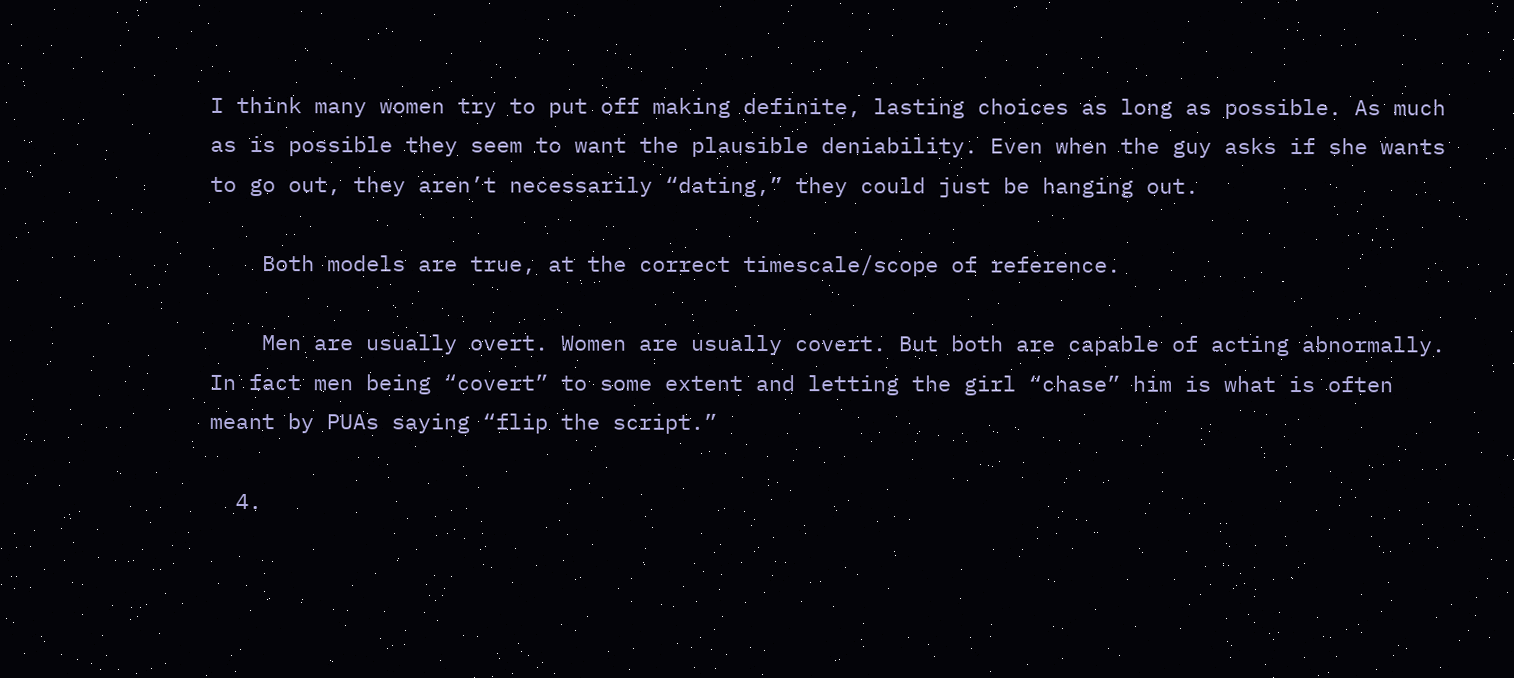I think many women try to put off making definite, lasting choices as long as possible. As much as is possible they seem to want the plausible deniability. Even when the guy asks if she wants to go out, they aren’t necessarily “dating,” they could just be hanging out.

    Both models are true, at the correct timescale/scope of reference.

    Men are usually overt. Women are usually covert. But both are capable of acting abnormally. In fact men being “covert” to some extent and letting the girl “chase” him is what is often meant by PUAs saying “flip the script.”

  4.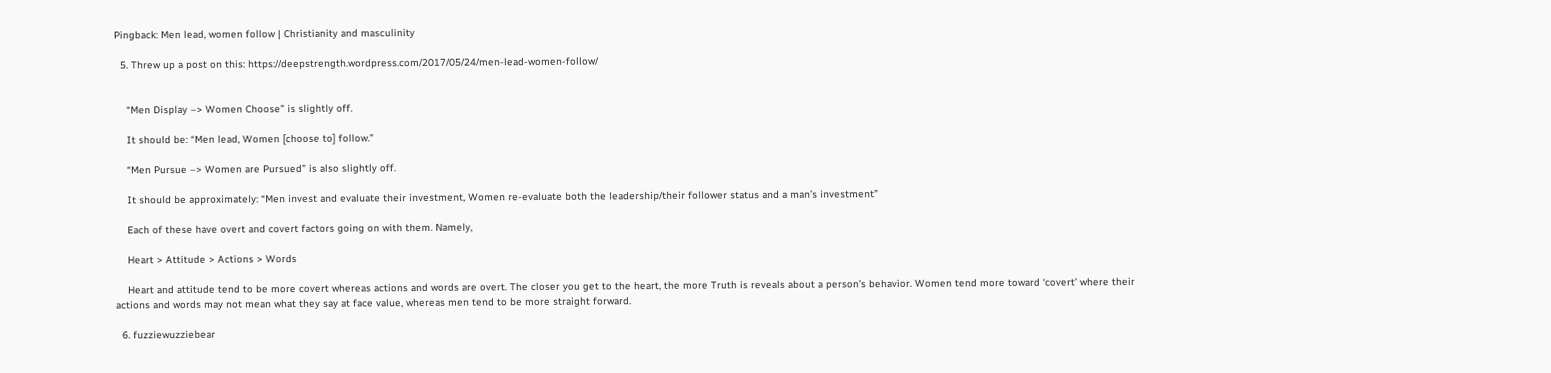Pingback: Men lead, women follow | Christianity and masculinity

  5. Threw up a post on this: https://deepstrength.wordpress.com/2017/05/24/men-lead-women-follow/


    “Men Display –> Women Choose” is slightly off.

    It should be: “Men lead, Women [choose to] follow.”

    “Men Pursue –> Women are Pursued” is also slightly off.

    It should be approximately: “Men invest and evaluate their investment, Women re-evaluate both the leadership/their follower status and a man’s investment”

    Each of these have overt and covert factors going on with them. Namely,

    Heart > Attitude > Actions > Words

    Heart and attitude tend to be more covert whereas actions and words are overt. The closer you get to the heart, the more Truth is reveals about a person’s behavior. Women tend more toward ‘covert’ where their actions and words may not mean what they say at face value, whereas men tend to be more straight forward.

  6. fuzziewuzziebear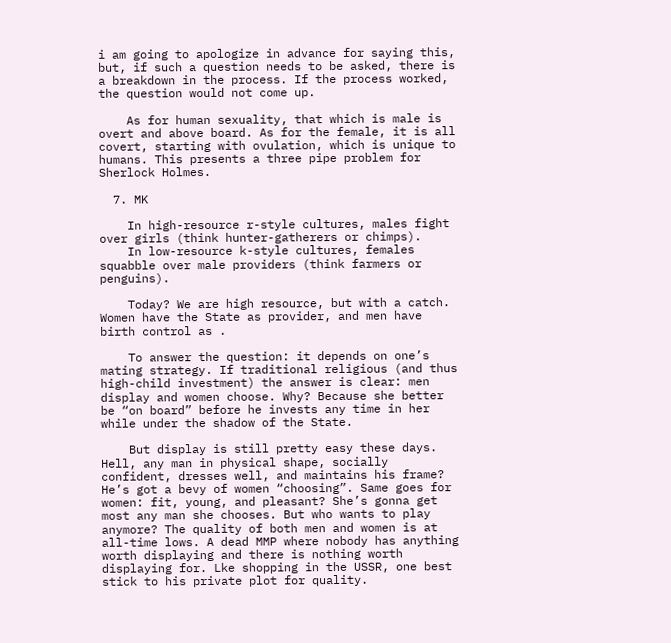i am going to apologize in advance for saying this, but, if such a question needs to be asked, there is a breakdown in the process. If the process worked, the question would not come up.

    As for human sexuality, that which is male is overt and above board. As for the female, it is all covert, starting with ovulation, which is unique to humans. This presents a three pipe problem for Sherlock Holmes.

  7. MK

    In high-resource r-style cultures, males fight over girls (think hunter-gatherers or chimps).
    In low-resource k-style cultures, females squabble over male providers (think farmers or penguins).

    Today? We are high resource, but with a catch. Women have the State as provider, and men have birth control as .

    To answer the question: it depends on one’s mating strategy. If traditional religious (and thus high-child investment) the answer is clear: men display and women choose. Why? Because she better be “on board” before he invests any time in her while under the shadow of the State.

    But display is still pretty easy these days. Hell, any man in physical shape, socially confident, dresses well, and maintains his frame? He’s got a bevy of women “choosing”. Same goes for women: fit, young, and pleasant? She’s gonna get most any man she chooses. But who wants to play anymore? The quality of both men and women is at all-time lows. A dead MMP where nobody has anything worth displaying and there is nothing worth displaying for. Lke shopping in the USSR, one best stick to his private plot for quality.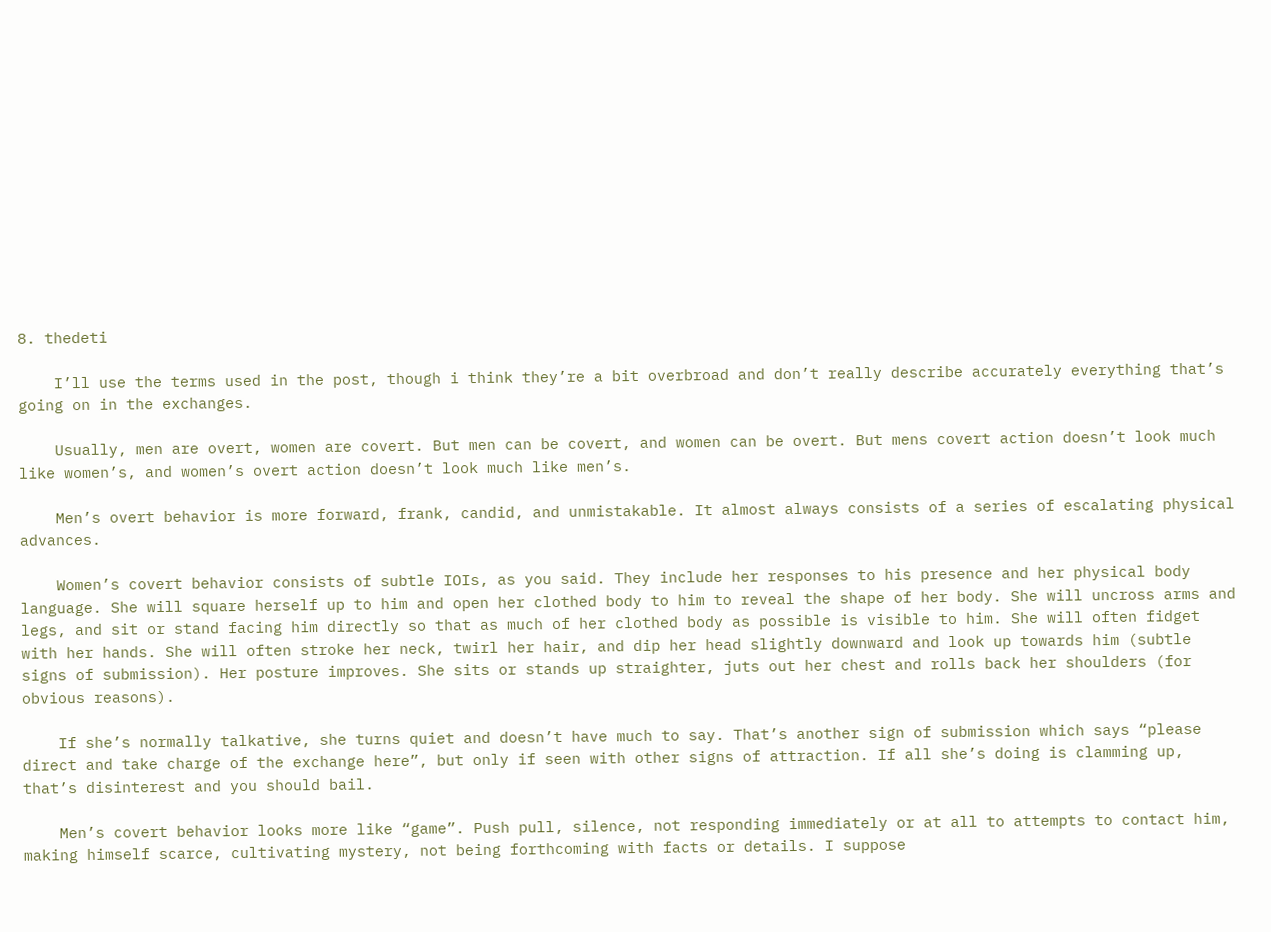8. thedeti

    I’ll use the terms used in the post, though i think they’re a bit overbroad and don’t really describe accurately everything that’s going on in the exchanges.

    Usually, men are overt, women are covert. But men can be covert, and women can be overt. But mens covert action doesn’t look much like women’s, and women’s overt action doesn’t look much like men’s.

    Men’s overt behavior is more forward, frank, candid, and unmistakable. It almost always consists of a series of escalating physical advances.

    Women’s covert behavior consists of subtle IOIs, as you said. They include her responses to his presence and her physical body language. She will square herself up to him and open her clothed body to him to reveal the shape of her body. She will uncross arms and legs, and sit or stand facing him directly so that as much of her clothed body as possible is visible to him. She will often fidget with her hands. She will often stroke her neck, twirl her hair, and dip her head slightly downward and look up towards him (subtle signs of submission). Her posture improves. She sits or stands up straighter, juts out her chest and rolls back her shoulders (for obvious reasons).

    If she’s normally talkative, she turns quiet and doesn’t have much to say. That’s another sign of submission which says “please direct and take charge of the exchange here”, but only if seen with other signs of attraction. If all she’s doing is clamming up, that’s disinterest and you should bail.

    Men’s covert behavior looks more like “game”. Push pull, silence, not responding immediately or at all to attempts to contact him, making himself scarce, cultivating mystery, not being forthcoming with facts or details. I suppose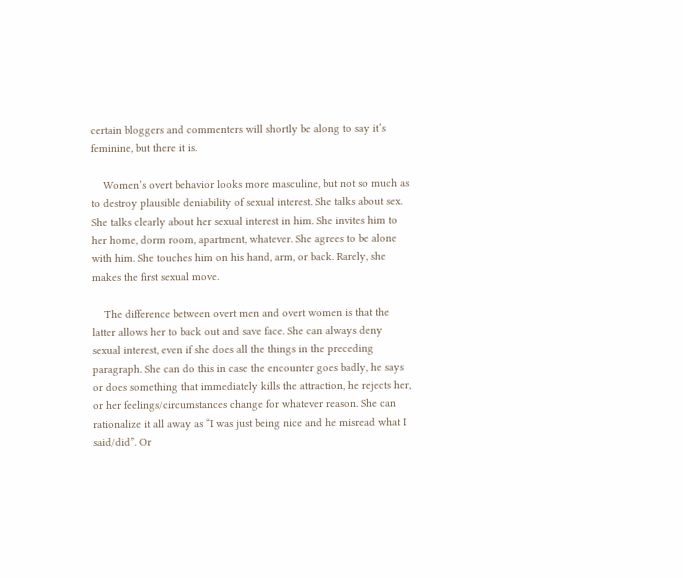certain bloggers and commenters will shortly be along to say it’s feminine, but there it is.

    Women’s overt behavior looks more masculine, but not so much as to destroy plausible deniability of sexual interest. She talks about sex. She talks clearly about her sexual interest in him. She invites him to her home, dorm room, apartment, whatever. She agrees to be alone with him. She touches him on his hand, arm, or back. Rarely, she makes the first sexual move.

    The difference between overt men and overt women is that the latter allows her to back out and save face. She can always deny sexual interest, even if she does all the things in the preceding paragraph. She can do this in case the encounter goes badly, he says or does something that immediately kills the attraction, he rejects her, or her feelings/circumstances change for whatever reason. She can rationalize it all away as “I was just being nice and he misread what I said/did”. Or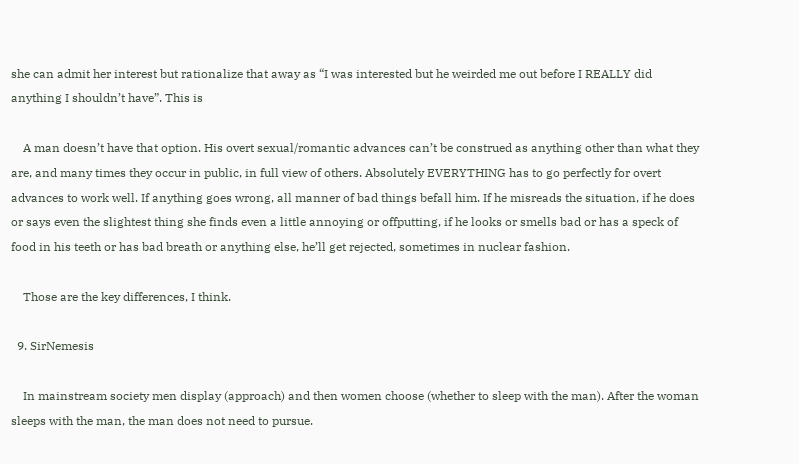she can admit her interest but rationalize that away as “I was interested but he weirded me out before I REALLY did anything I shouldn’t have”. This is

    A man doesn’t have that option. His overt sexual/romantic advances can’t be construed as anything other than what they are, and many times they occur in public, in full view of others. Absolutely EVERYTHING has to go perfectly for overt advances to work well. If anything goes wrong, all manner of bad things befall him. If he misreads the situation, if he does or says even the slightest thing she finds even a little annoying or offputting, if he looks or smells bad or has a speck of food in his teeth or has bad breath or anything else, he’ll get rejected, sometimes in nuclear fashion.

    Those are the key differences, I think.

  9. SirNemesis

    In mainstream society men display (approach) and then women choose (whether to sleep with the man). After the woman sleeps with the man, the man does not need to pursue.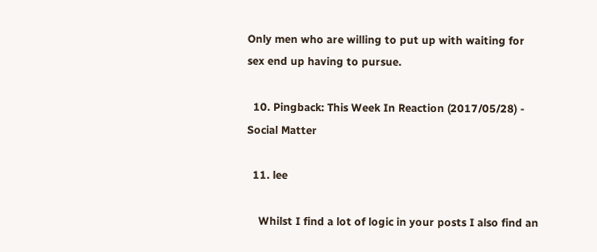Only men who are willing to put up with waiting for sex end up having to pursue.

  10. Pingback: This Week In Reaction (2017/05/28) - Social Matter

  11. lee

    Whilst I find a lot of logic in your posts I also find an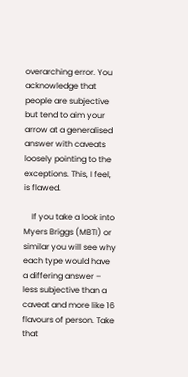overarching error. You acknowledge that people are subjective but tend to aim your arrow at a generalised answer with caveats loosely pointing to the exceptions. This, I feel, is flawed.

    If you take a look into Myers Briggs (MBTI) or similar you will see why each type would have a differing answer – less subjective than a caveat and more like 16 flavours of person. Take that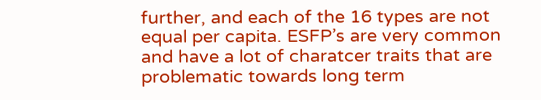further, and each of the 16 types are not equal per capita. ESFP’s are very common and have a lot of charatcer traits that are problematic towards long term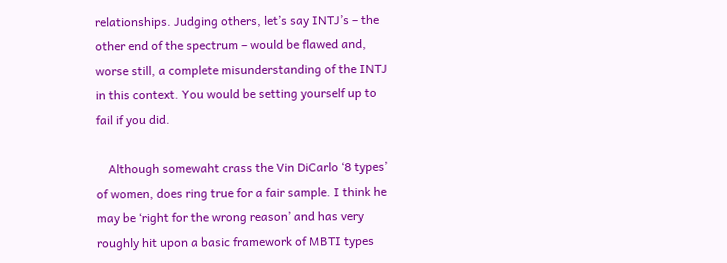relationships. Judging others, let’s say INTJ’s – the other end of the spectrum – would be flawed and, worse still, a complete misunderstanding of the INTJ in this context. You would be setting yourself up to fail if you did.

    Although somewaht crass the Vin DiCarlo ‘8 types’ of women, does ring true for a fair sample. I think he may be ‘right for the wrong reason’ and has very roughly hit upon a basic framework of MBTI types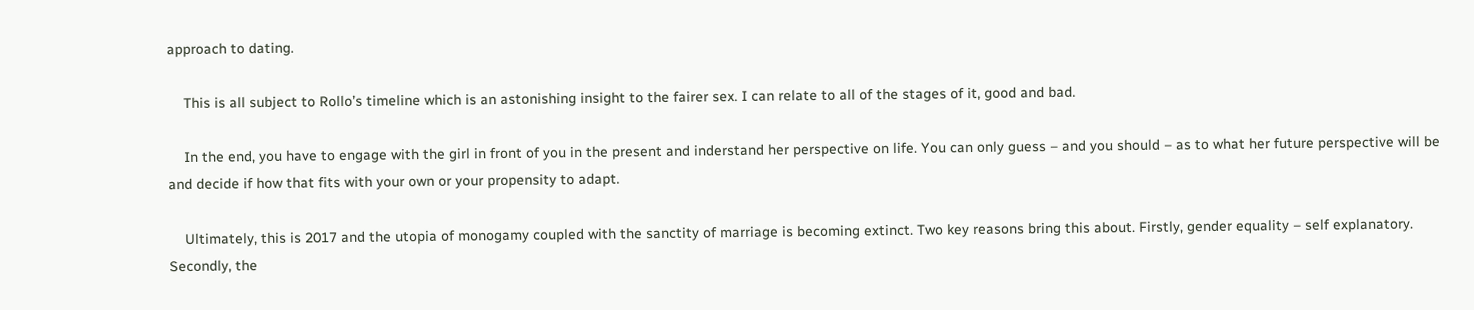approach to dating.

    This is all subject to Rollo’s timeline which is an astonishing insight to the fairer sex. I can relate to all of the stages of it, good and bad.

    In the end, you have to engage with the girl in front of you in the present and inderstand her perspective on life. You can only guess – and you should – as to what her future perspective will be and decide if how that fits with your own or your propensity to adapt.

    Ultimately, this is 2017 and the utopia of monogamy coupled with the sanctity of marriage is becoming extinct. Two key reasons bring this about. Firstly, gender equality – self explanatory. Secondly, the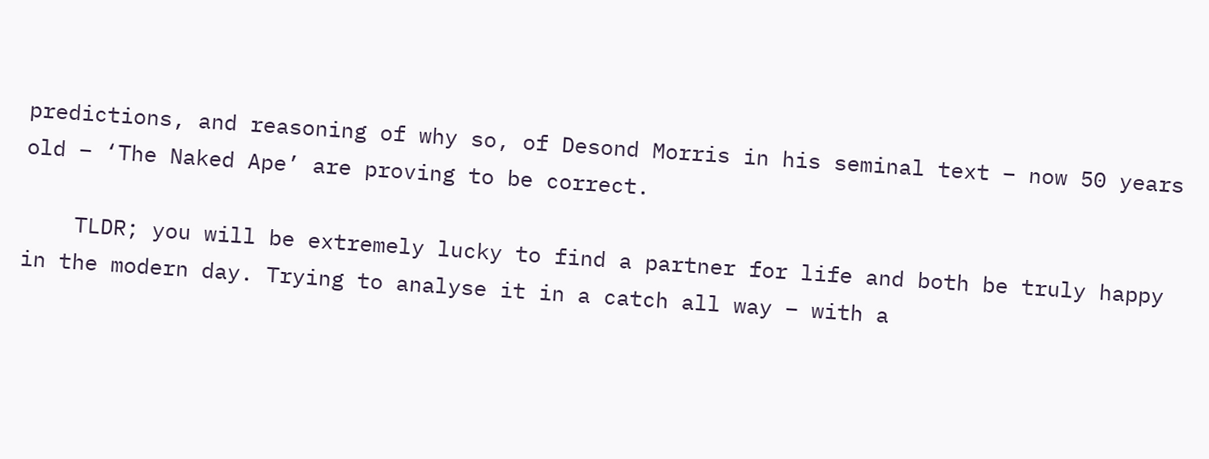predictions, and reasoning of why so, of Desond Morris in his seminal text – now 50 years old – ‘The Naked Ape’ are proving to be correct.

    TLDR; you will be extremely lucky to find a partner for life and both be truly happy in the modern day. Trying to analyse it in a catch all way – with a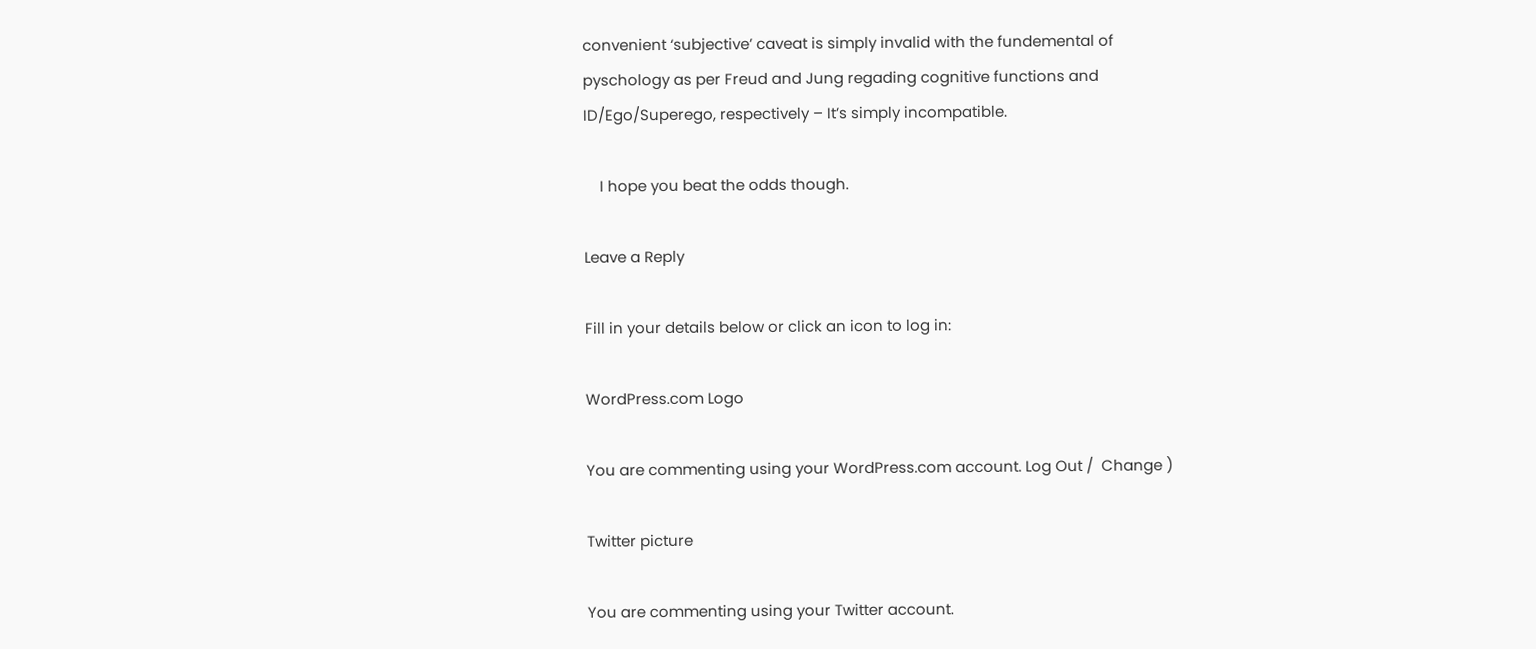convenient ‘subjective’ caveat is simply invalid with the fundemental of pyschology as per Freud and Jung regading cognitive functions and ID/Ego/Superego, respectively – It’s simply incompatible.

    I hope you beat the odds though.

Leave a Reply

Fill in your details below or click an icon to log in:

WordPress.com Logo

You are commenting using your WordPress.com account. Log Out /  Change )

Twitter picture

You are commenting using your Twitter account.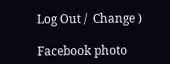Log Out /  Change )

Facebook photo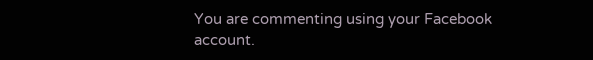You are commenting using your Facebook account.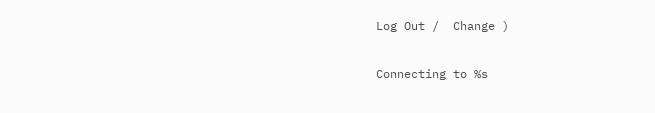Log Out /  Change )

Connecting to %s